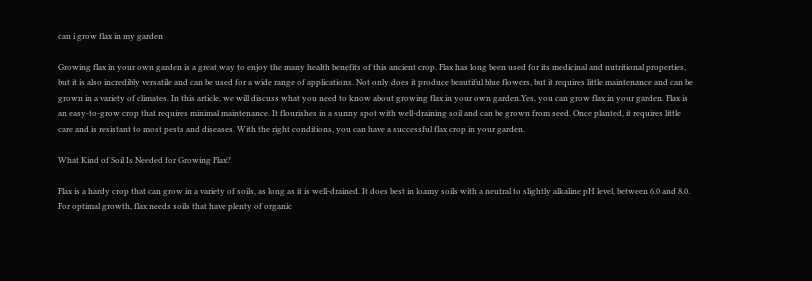can i grow flax in my garden

Growing flax in your own garden is a great way to enjoy the many health benefits of this ancient crop. Flax has long been used for its medicinal and nutritional properties, but it is also incredibly versatile and can be used for a wide range of applications. Not only does it produce beautiful blue flowers, but it requires little maintenance and can be grown in a variety of climates. In this article, we will discuss what you need to know about growing flax in your own garden.Yes, you can grow flax in your garden. Flax is an easy-to-grow crop that requires minimal maintenance. It flourishes in a sunny spot with well-draining soil and can be grown from seed. Once planted, it requires little care and is resistant to most pests and diseases. With the right conditions, you can have a successful flax crop in your garden.

What Kind of Soil Is Needed for Growing Flax?

Flax is a hardy crop that can grow in a variety of soils, as long as it is well-drained. It does best in loamy soils with a neutral to slightly alkaline pH level, between 6.0 and 8.0. For optimal growth, flax needs soils that have plenty of organic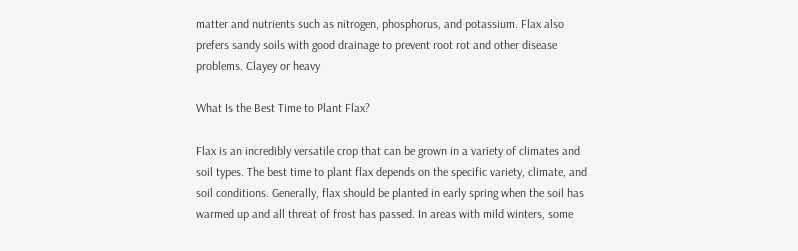matter and nutrients such as nitrogen, phosphorus, and potassium. Flax also prefers sandy soils with good drainage to prevent root rot and other disease problems. Clayey or heavy

What Is the Best Time to Plant Flax?

Flax is an incredibly versatile crop that can be grown in a variety of climates and soil types. The best time to plant flax depends on the specific variety, climate, and soil conditions. Generally, flax should be planted in early spring when the soil has warmed up and all threat of frost has passed. In areas with mild winters, some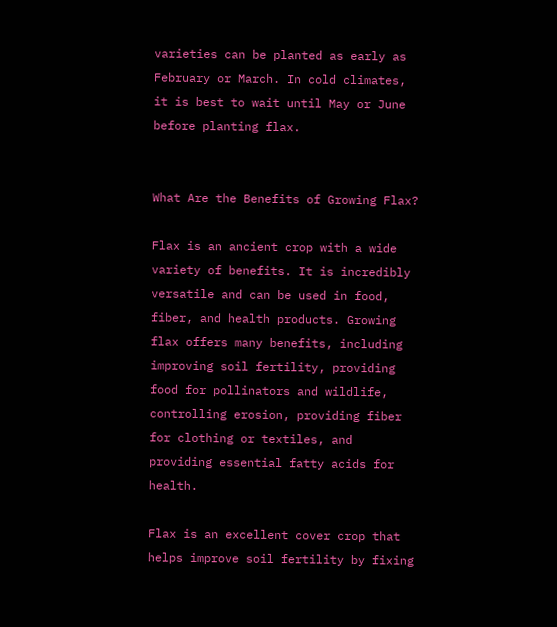varieties can be planted as early as February or March. In cold climates, it is best to wait until May or June before planting flax.


What Are the Benefits of Growing Flax?

Flax is an ancient crop with a wide variety of benefits. It is incredibly versatile and can be used in food, fiber, and health products. Growing flax offers many benefits, including improving soil fertility, providing food for pollinators and wildlife, controlling erosion, providing fiber for clothing or textiles, and providing essential fatty acids for health.

Flax is an excellent cover crop that helps improve soil fertility by fixing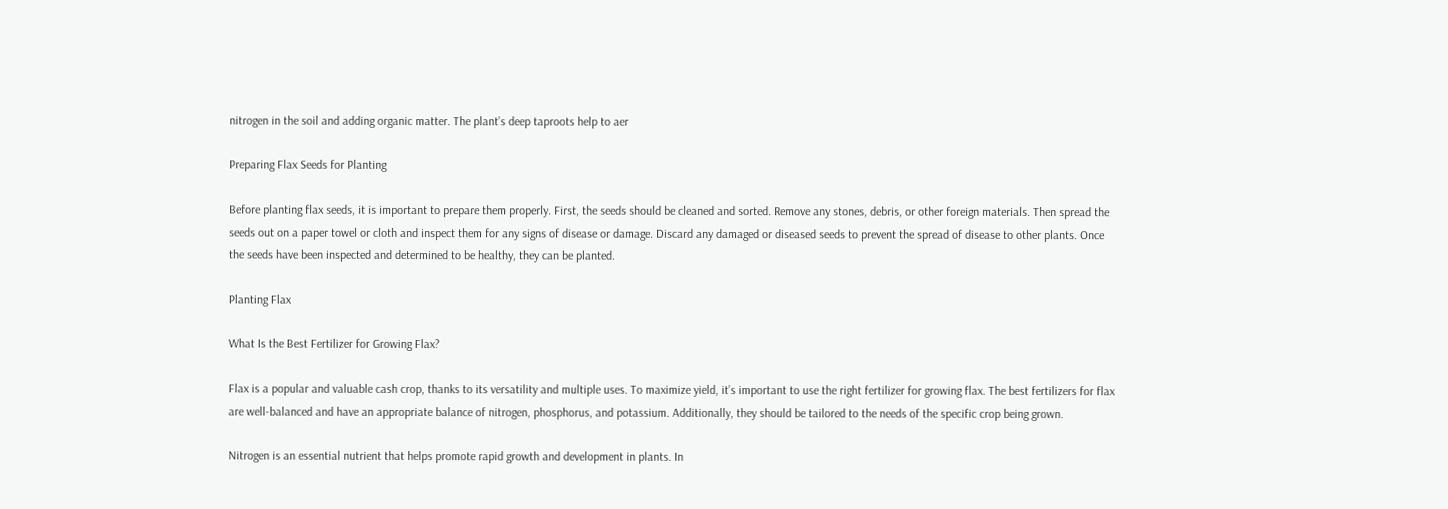nitrogen in the soil and adding organic matter. The plant’s deep taproots help to aer

Preparing Flax Seeds for Planting

Before planting flax seeds, it is important to prepare them properly. First, the seeds should be cleaned and sorted. Remove any stones, debris, or other foreign materials. Then spread the seeds out on a paper towel or cloth and inspect them for any signs of disease or damage. Discard any damaged or diseased seeds to prevent the spread of disease to other plants. Once the seeds have been inspected and determined to be healthy, they can be planted.

Planting Flax

What Is the Best Fertilizer for Growing Flax?

Flax is a popular and valuable cash crop, thanks to its versatility and multiple uses. To maximize yield, it’s important to use the right fertilizer for growing flax. The best fertilizers for flax are well-balanced and have an appropriate balance of nitrogen, phosphorus, and potassium. Additionally, they should be tailored to the needs of the specific crop being grown.

Nitrogen is an essential nutrient that helps promote rapid growth and development in plants. In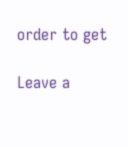order to get

Leave a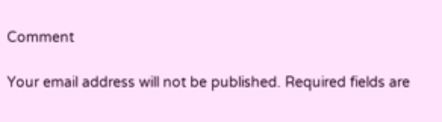Comment

Your email address will not be published. Required fields are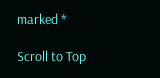marked *

Scroll to Top